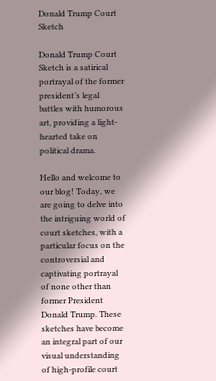Donald Trump Court Sketch

Donald Trump Court Sketch is a satirical portrayal of the former president’s legal battles with humorous art, providing a light-hearted take on political drama.

Hello and welcome to our blog! Today, we are going to delve into the intriguing world of court sketches, with a particular focus on the controversial and captivating portrayal of none other than former President Donald Trump. These sketches have become an integral part of our visual understanding of high-profile court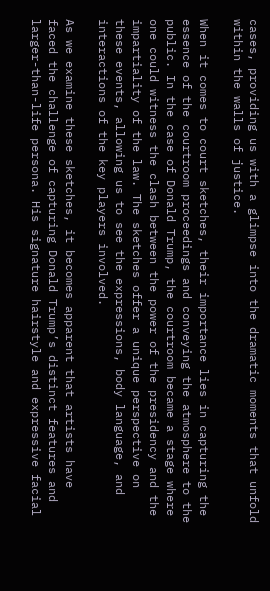cases, providing us with a glimpse into the dramatic moments that unfold within the walls of justice.

When it comes to court sketches, their importance lies in capturing the essence of the courtroom proceedings and conveying the atmosphere to the public. In the case of Donald Trump, the courtroom became a stage where one could witness the clash between the power of the presidency and the impartiality of the law. The sketches offer a unique perspective on these events, allowing us to see the expressions, body language, and interactions of the key players involved.

As we examine these sketches, it becomes apparent that artists have faced the challenge of capturing Donald Trump’s distinct features and larger-than-life persona. His signature hairstyle and expressive facial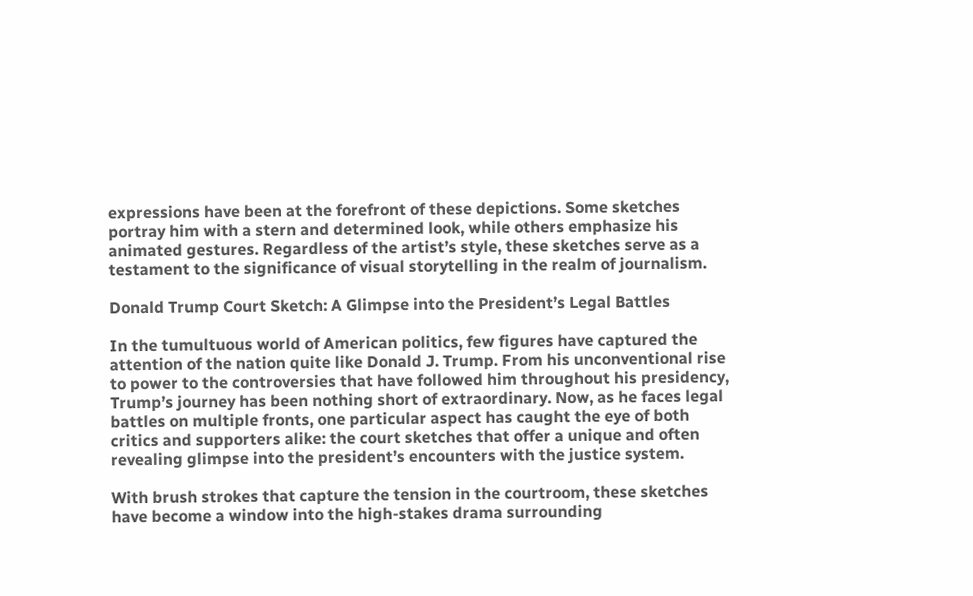expressions have been at the forefront of these depictions. Some sketches portray him with a stern and determined look, while others emphasize his animated gestures. Regardless of the artist’s style, these sketches serve as a testament to the significance of visual storytelling in the realm of journalism.

Donald Trump Court Sketch: A Glimpse into the President’s Legal Battles

In the tumultuous world of American politics, few figures have captured the attention of the nation quite like Donald J. Trump. From his unconventional rise to power to the controversies that have followed him throughout his presidency, Trump’s journey has been nothing short of extraordinary. Now, as he faces legal battles on multiple fronts, one particular aspect has caught the eye of both critics and supporters alike: the court sketches that offer a unique and often revealing glimpse into the president’s encounters with the justice system.

With brush strokes that capture the tension in the courtroom, these sketches have become a window into the high-stakes drama surrounding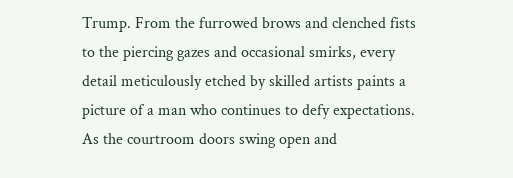Trump. From the furrowed brows and clenched fists to the piercing gazes and occasional smirks, every detail meticulously etched by skilled artists paints a picture of a man who continues to defy expectations. As the courtroom doors swing open and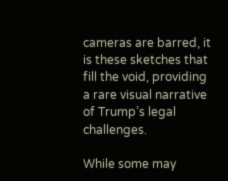cameras are barred, it is these sketches that fill the void, providing a rare visual narrative of Trump’s legal challenges.

While some may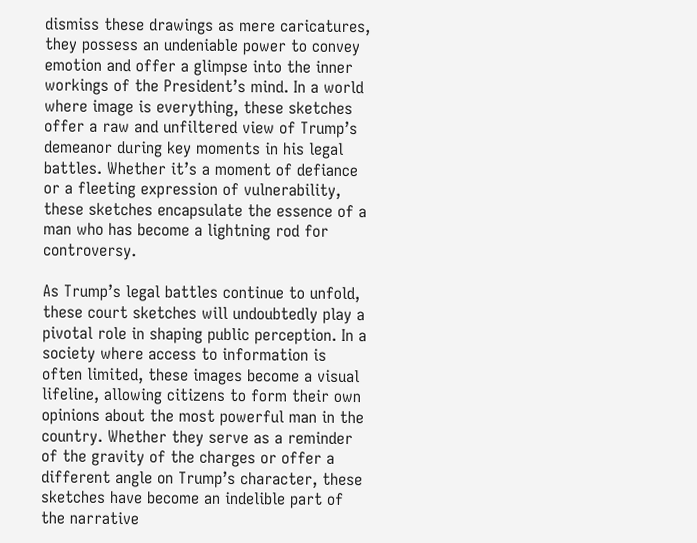dismiss these drawings as mere caricatures, they possess an undeniable power to convey emotion and offer a glimpse into the inner workings of the President’s mind. In a world where image is everything, these sketches offer a raw and unfiltered view of Trump’s demeanor during key moments in his legal battles. Whether it’s a moment of defiance or a fleeting expression of vulnerability, these sketches encapsulate the essence of a man who has become a lightning rod for controversy.

As Trump’s legal battles continue to unfold, these court sketches will undoubtedly play a pivotal role in shaping public perception. In a society where access to information is often limited, these images become a visual lifeline, allowing citizens to form their own opinions about the most powerful man in the country. Whether they serve as a reminder of the gravity of the charges or offer a different angle on Trump’s character, these sketches have become an indelible part of the narrative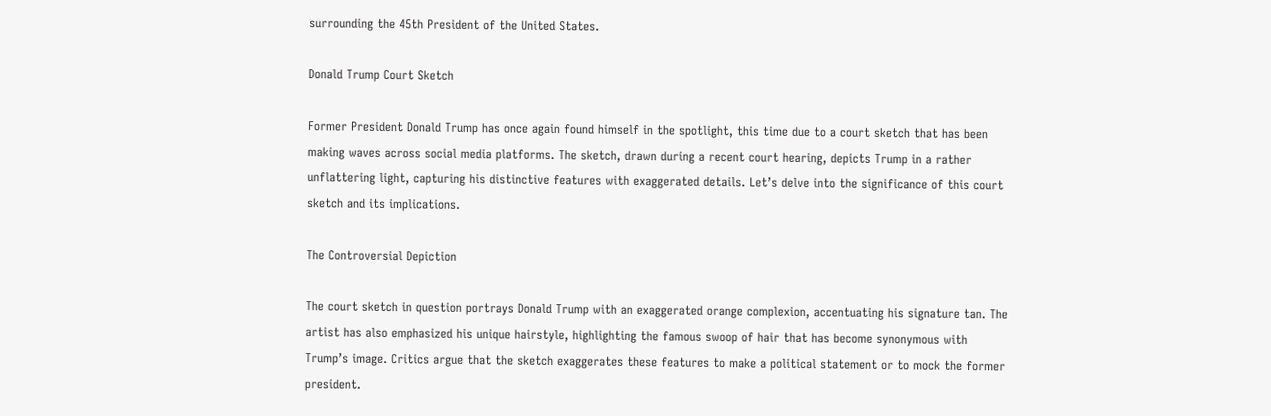surrounding the 45th President of the United States.

Donald Trump Court Sketch

Former President Donald Trump has once again found himself in the spotlight, this time due to a court sketch that has been making waves across social media platforms. The sketch, drawn during a recent court hearing, depicts Trump in a rather unflattering light, capturing his distinctive features with exaggerated details. Let’s delve into the significance of this court sketch and its implications.

The Controversial Depiction

The court sketch in question portrays Donald Trump with an exaggerated orange complexion, accentuating his signature tan. The artist has also emphasized his unique hairstyle, highlighting the famous swoop of hair that has become synonymous with Trump’s image. Critics argue that the sketch exaggerates these features to make a political statement or to mock the former president.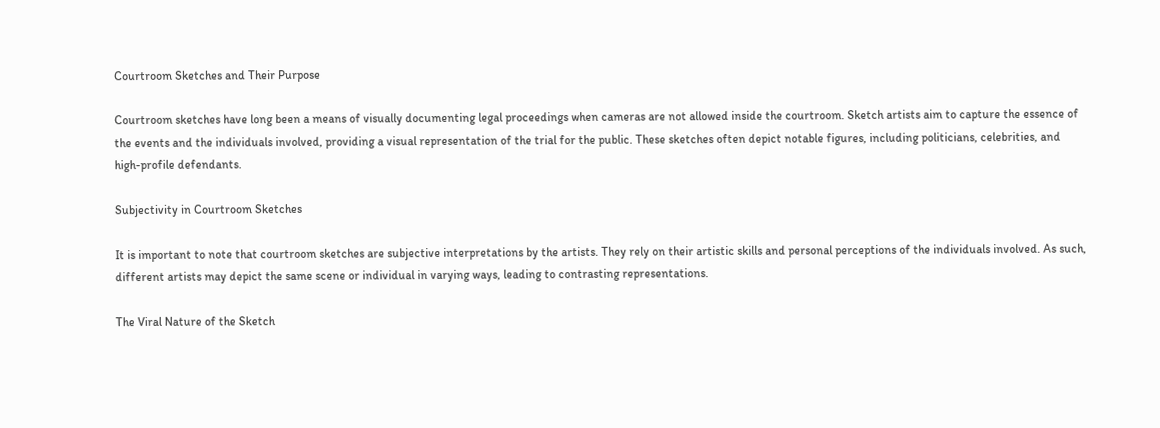Courtroom Sketches and Their Purpose

Courtroom sketches have long been a means of visually documenting legal proceedings when cameras are not allowed inside the courtroom. Sketch artists aim to capture the essence of the events and the individuals involved, providing a visual representation of the trial for the public. These sketches often depict notable figures, including politicians, celebrities, and high-profile defendants.

Subjectivity in Courtroom Sketches

It is important to note that courtroom sketches are subjective interpretations by the artists. They rely on their artistic skills and personal perceptions of the individuals involved. As such, different artists may depict the same scene or individual in varying ways, leading to contrasting representations.

The Viral Nature of the Sketch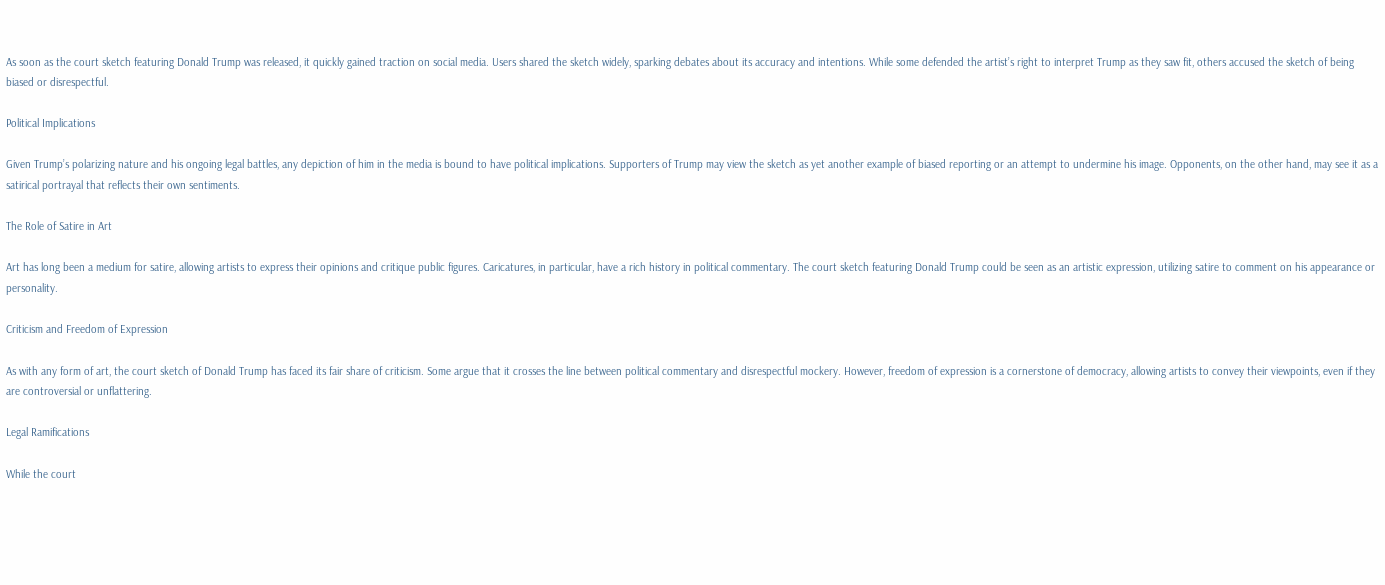As soon as the court sketch featuring Donald Trump was released, it quickly gained traction on social media. Users shared the sketch widely, sparking debates about its accuracy and intentions. While some defended the artist’s right to interpret Trump as they saw fit, others accused the sketch of being biased or disrespectful.

Political Implications

Given Trump’s polarizing nature and his ongoing legal battles, any depiction of him in the media is bound to have political implications. Supporters of Trump may view the sketch as yet another example of biased reporting or an attempt to undermine his image. Opponents, on the other hand, may see it as a satirical portrayal that reflects their own sentiments.

The Role of Satire in Art

Art has long been a medium for satire, allowing artists to express their opinions and critique public figures. Caricatures, in particular, have a rich history in political commentary. The court sketch featuring Donald Trump could be seen as an artistic expression, utilizing satire to comment on his appearance or personality.

Criticism and Freedom of Expression

As with any form of art, the court sketch of Donald Trump has faced its fair share of criticism. Some argue that it crosses the line between political commentary and disrespectful mockery. However, freedom of expression is a cornerstone of democracy, allowing artists to convey their viewpoints, even if they are controversial or unflattering.

Legal Ramifications

While the court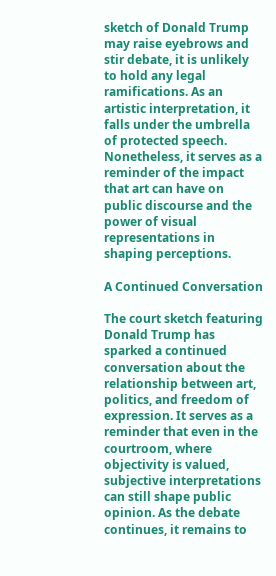sketch of Donald Trump may raise eyebrows and stir debate, it is unlikely to hold any legal ramifications. As an artistic interpretation, it falls under the umbrella of protected speech. Nonetheless, it serves as a reminder of the impact that art can have on public discourse and the power of visual representations in shaping perceptions.

A Continued Conversation

The court sketch featuring Donald Trump has sparked a continued conversation about the relationship between art, politics, and freedom of expression. It serves as a reminder that even in the courtroom, where objectivity is valued, subjective interpretations can still shape public opinion. As the debate continues, it remains to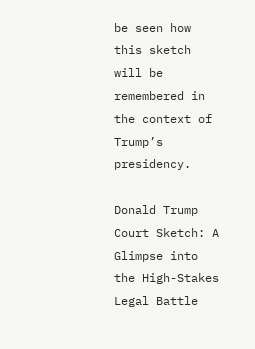be seen how this sketch will be remembered in the context of Trump’s presidency.

Donald Trump Court Sketch: A Glimpse into the High-Stakes Legal Battle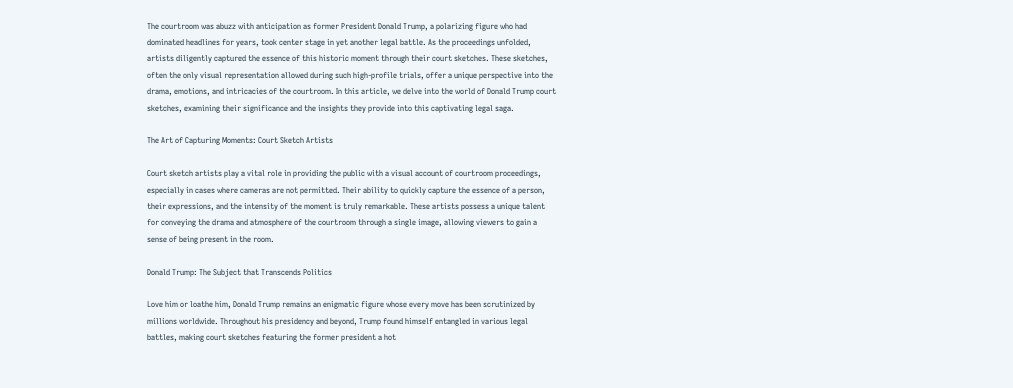The courtroom was abuzz with anticipation as former President Donald Trump, a polarizing figure who had dominated headlines for years, took center stage in yet another legal battle. As the proceedings unfolded, artists diligently captured the essence of this historic moment through their court sketches. These sketches, often the only visual representation allowed during such high-profile trials, offer a unique perspective into the drama, emotions, and intricacies of the courtroom. In this article, we delve into the world of Donald Trump court sketches, examining their significance and the insights they provide into this captivating legal saga.

The Art of Capturing Moments: Court Sketch Artists

Court sketch artists play a vital role in providing the public with a visual account of courtroom proceedings, especially in cases where cameras are not permitted. Their ability to quickly capture the essence of a person, their expressions, and the intensity of the moment is truly remarkable. These artists possess a unique talent for conveying the drama and atmosphere of the courtroom through a single image, allowing viewers to gain a sense of being present in the room.

Donald Trump: The Subject that Transcends Politics

Love him or loathe him, Donald Trump remains an enigmatic figure whose every move has been scrutinized by millions worldwide. Throughout his presidency and beyond, Trump found himself entangled in various legal battles, making court sketches featuring the former president a hot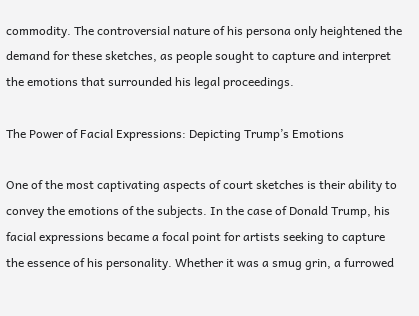commodity. The controversial nature of his persona only heightened the demand for these sketches, as people sought to capture and interpret the emotions that surrounded his legal proceedings.

The Power of Facial Expressions: Depicting Trump’s Emotions

One of the most captivating aspects of court sketches is their ability to convey the emotions of the subjects. In the case of Donald Trump, his facial expressions became a focal point for artists seeking to capture the essence of his personality. Whether it was a smug grin, a furrowed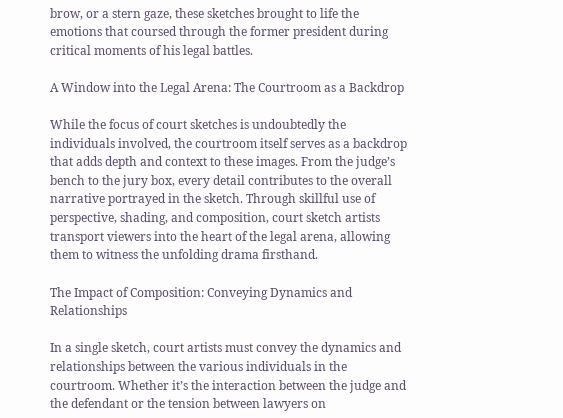brow, or a stern gaze, these sketches brought to life the emotions that coursed through the former president during critical moments of his legal battles.

A Window into the Legal Arena: The Courtroom as a Backdrop

While the focus of court sketches is undoubtedly the individuals involved, the courtroom itself serves as a backdrop that adds depth and context to these images. From the judge’s bench to the jury box, every detail contributes to the overall narrative portrayed in the sketch. Through skillful use of perspective, shading, and composition, court sketch artists transport viewers into the heart of the legal arena, allowing them to witness the unfolding drama firsthand.

The Impact of Composition: Conveying Dynamics and Relationships

In a single sketch, court artists must convey the dynamics and relationships between the various individuals in the courtroom. Whether it’s the interaction between the judge and the defendant or the tension between lawyers on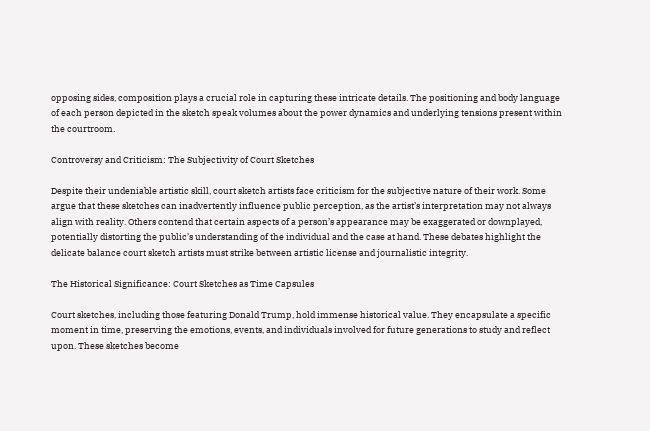opposing sides, composition plays a crucial role in capturing these intricate details. The positioning and body language of each person depicted in the sketch speak volumes about the power dynamics and underlying tensions present within the courtroom.

Controversy and Criticism: The Subjectivity of Court Sketches

Despite their undeniable artistic skill, court sketch artists face criticism for the subjective nature of their work. Some argue that these sketches can inadvertently influence public perception, as the artist’s interpretation may not always align with reality. Others contend that certain aspects of a person’s appearance may be exaggerated or downplayed, potentially distorting the public’s understanding of the individual and the case at hand. These debates highlight the delicate balance court sketch artists must strike between artistic license and journalistic integrity.

The Historical Significance: Court Sketches as Time Capsules

Court sketches, including those featuring Donald Trump, hold immense historical value. They encapsulate a specific moment in time, preserving the emotions, events, and individuals involved for future generations to study and reflect upon. These sketches become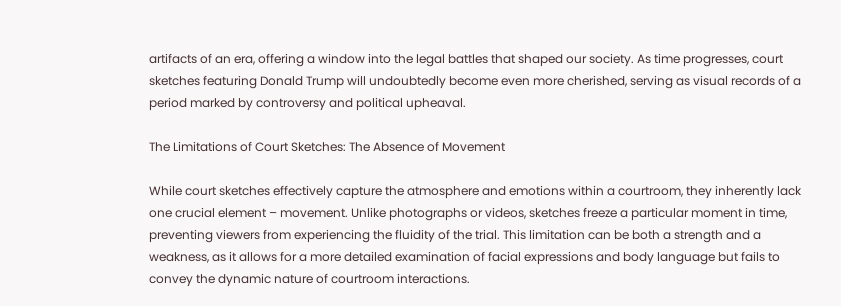artifacts of an era, offering a window into the legal battles that shaped our society. As time progresses, court sketches featuring Donald Trump will undoubtedly become even more cherished, serving as visual records of a period marked by controversy and political upheaval.

The Limitations of Court Sketches: The Absence of Movement

While court sketches effectively capture the atmosphere and emotions within a courtroom, they inherently lack one crucial element – movement. Unlike photographs or videos, sketches freeze a particular moment in time, preventing viewers from experiencing the fluidity of the trial. This limitation can be both a strength and a weakness, as it allows for a more detailed examination of facial expressions and body language but fails to convey the dynamic nature of courtroom interactions.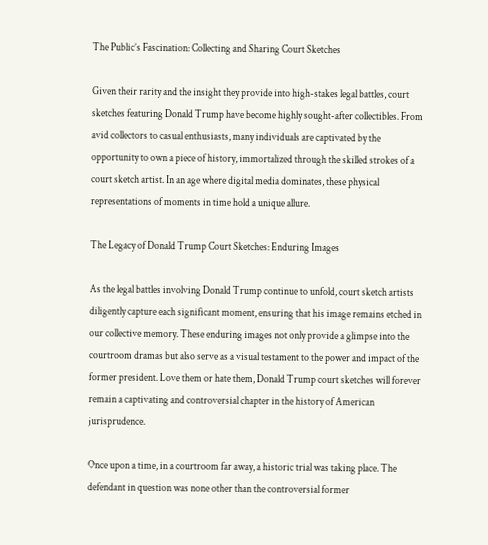The Public’s Fascination: Collecting and Sharing Court Sketches

Given their rarity and the insight they provide into high-stakes legal battles, court sketches featuring Donald Trump have become highly sought-after collectibles. From avid collectors to casual enthusiasts, many individuals are captivated by the opportunity to own a piece of history, immortalized through the skilled strokes of a court sketch artist. In an age where digital media dominates, these physical representations of moments in time hold a unique allure.

The Legacy of Donald Trump Court Sketches: Enduring Images

As the legal battles involving Donald Trump continue to unfold, court sketch artists diligently capture each significant moment, ensuring that his image remains etched in our collective memory. These enduring images not only provide a glimpse into the courtroom dramas but also serve as a visual testament to the power and impact of the former president. Love them or hate them, Donald Trump court sketches will forever remain a captivating and controversial chapter in the history of American jurisprudence.

Once upon a time, in a courtroom far away, a historic trial was taking place. The defendant in question was none other than the controversial former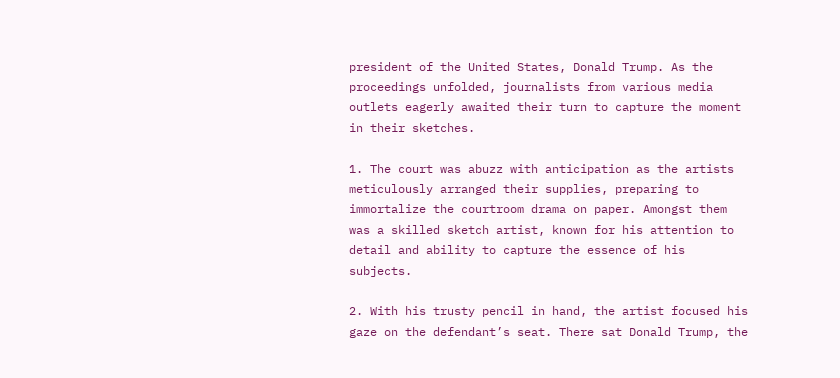president of the United States, Donald Trump. As the proceedings unfolded, journalists from various media outlets eagerly awaited their turn to capture the moment in their sketches.

1. The court was abuzz with anticipation as the artists meticulously arranged their supplies, preparing to immortalize the courtroom drama on paper. Amongst them was a skilled sketch artist, known for his attention to detail and ability to capture the essence of his subjects.

2. With his trusty pencil in hand, the artist focused his gaze on the defendant’s seat. There sat Donald Trump, the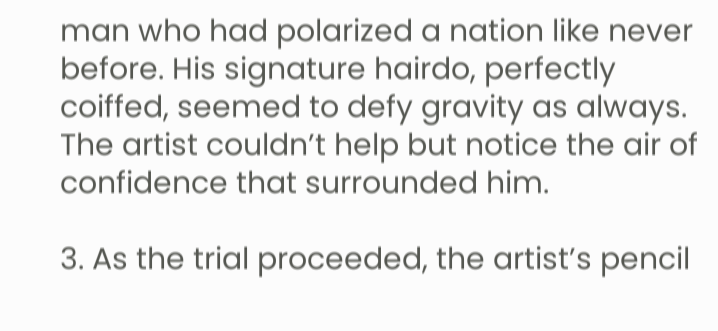man who had polarized a nation like never before. His signature hairdo, perfectly coiffed, seemed to defy gravity as always. The artist couldn’t help but notice the air of confidence that surrounded him.

3. As the trial proceeded, the artist’s pencil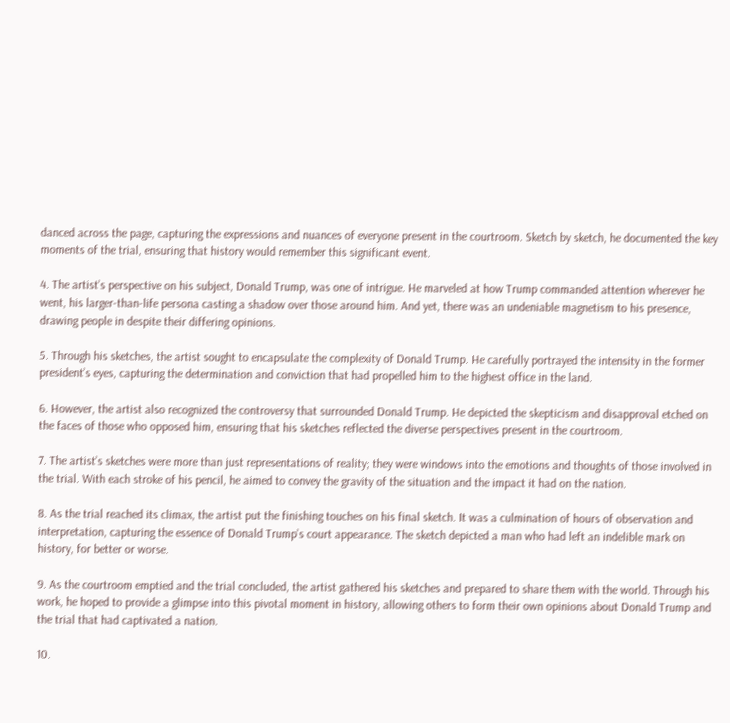danced across the page, capturing the expressions and nuances of everyone present in the courtroom. Sketch by sketch, he documented the key moments of the trial, ensuring that history would remember this significant event.

4. The artist’s perspective on his subject, Donald Trump, was one of intrigue. He marveled at how Trump commanded attention wherever he went, his larger-than-life persona casting a shadow over those around him. And yet, there was an undeniable magnetism to his presence, drawing people in despite their differing opinions.

5. Through his sketches, the artist sought to encapsulate the complexity of Donald Trump. He carefully portrayed the intensity in the former president’s eyes, capturing the determination and conviction that had propelled him to the highest office in the land.

6. However, the artist also recognized the controversy that surrounded Donald Trump. He depicted the skepticism and disapproval etched on the faces of those who opposed him, ensuring that his sketches reflected the diverse perspectives present in the courtroom.

7. The artist’s sketches were more than just representations of reality; they were windows into the emotions and thoughts of those involved in the trial. With each stroke of his pencil, he aimed to convey the gravity of the situation and the impact it had on the nation.

8. As the trial reached its climax, the artist put the finishing touches on his final sketch. It was a culmination of hours of observation and interpretation, capturing the essence of Donald Trump’s court appearance. The sketch depicted a man who had left an indelible mark on history, for better or worse.

9. As the courtroom emptied and the trial concluded, the artist gathered his sketches and prepared to share them with the world. Through his work, he hoped to provide a glimpse into this pivotal moment in history, allowing others to form their own opinions about Donald Trump and the trial that had captivated a nation.

10.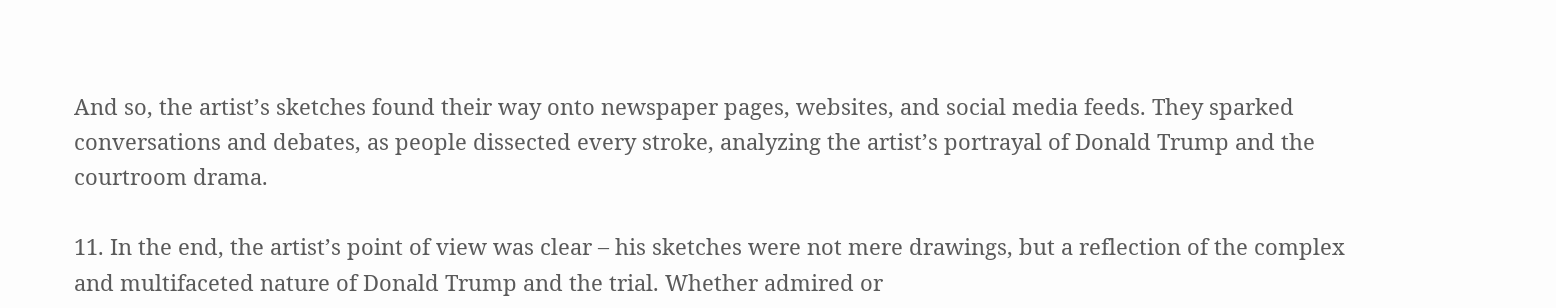And so, the artist’s sketches found their way onto newspaper pages, websites, and social media feeds. They sparked conversations and debates, as people dissected every stroke, analyzing the artist’s portrayal of Donald Trump and the courtroom drama.

11. In the end, the artist’s point of view was clear – his sketches were not mere drawings, but a reflection of the complex and multifaceted nature of Donald Trump and the trial. Whether admired or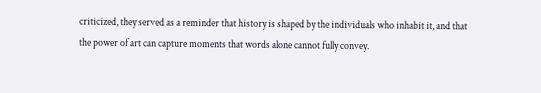criticized, they served as a reminder that history is shaped by the individuals who inhabit it, and that the power of art can capture moments that words alone cannot fully convey.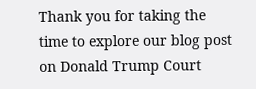Thank you for taking the time to explore our blog post on Donald Trump Court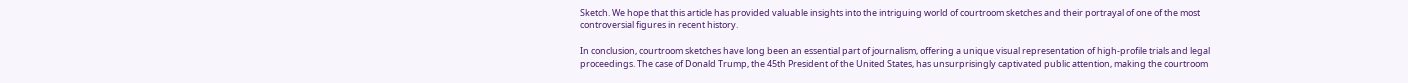Sketch. We hope that this article has provided valuable insights into the intriguing world of courtroom sketches and their portrayal of one of the most controversial figures in recent history.

In conclusion, courtroom sketches have long been an essential part of journalism, offering a unique visual representation of high-profile trials and legal proceedings. The case of Donald Trump, the 45th President of the United States, has unsurprisingly captivated public attention, making the courtroom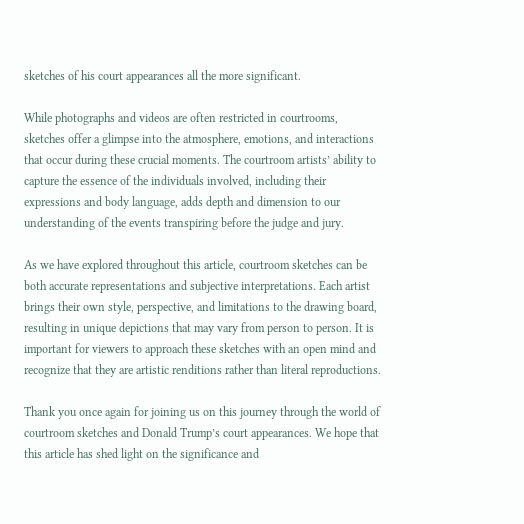sketches of his court appearances all the more significant.

While photographs and videos are often restricted in courtrooms, sketches offer a glimpse into the atmosphere, emotions, and interactions that occur during these crucial moments. The courtroom artists’ ability to capture the essence of the individuals involved, including their expressions and body language, adds depth and dimension to our understanding of the events transpiring before the judge and jury.

As we have explored throughout this article, courtroom sketches can be both accurate representations and subjective interpretations. Each artist brings their own style, perspective, and limitations to the drawing board, resulting in unique depictions that may vary from person to person. It is important for viewers to approach these sketches with an open mind and recognize that they are artistic renditions rather than literal reproductions.

Thank you once again for joining us on this journey through the world of courtroom sketches and Donald Trump’s court appearances. We hope that this article has shed light on the significance and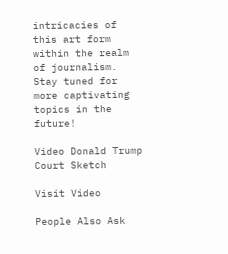intricacies of this art form within the realm of journalism. Stay tuned for more captivating topics in the future!

Video Donald Trump Court Sketch

Visit Video

People Also Ask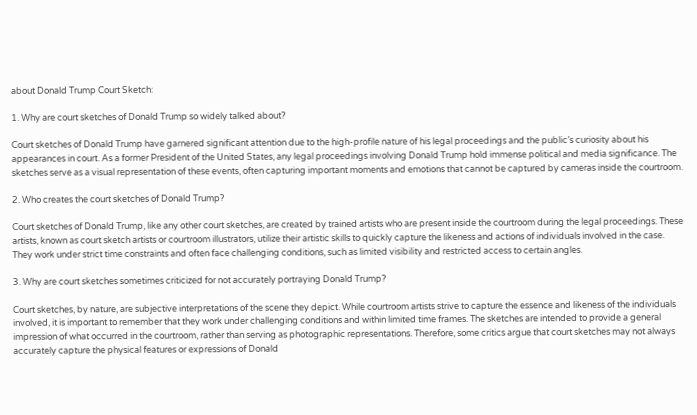about Donald Trump Court Sketch:

1. Why are court sketches of Donald Trump so widely talked about?

Court sketches of Donald Trump have garnered significant attention due to the high-profile nature of his legal proceedings and the public’s curiosity about his appearances in court. As a former President of the United States, any legal proceedings involving Donald Trump hold immense political and media significance. The sketches serve as a visual representation of these events, often capturing important moments and emotions that cannot be captured by cameras inside the courtroom.

2. Who creates the court sketches of Donald Trump?

Court sketches of Donald Trump, like any other court sketches, are created by trained artists who are present inside the courtroom during the legal proceedings. These artists, known as court sketch artists or courtroom illustrators, utilize their artistic skills to quickly capture the likeness and actions of individuals involved in the case. They work under strict time constraints and often face challenging conditions, such as limited visibility and restricted access to certain angles.

3. Why are court sketches sometimes criticized for not accurately portraying Donald Trump?

Court sketches, by nature, are subjective interpretations of the scene they depict. While courtroom artists strive to capture the essence and likeness of the individuals involved, it is important to remember that they work under challenging conditions and within limited time frames. The sketches are intended to provide a general impression of what occurred in the courtroom, rather than serving as photographic representations. Therefore, some critics argue that court sketches may not always accurately capture the physical features or expressions of Donald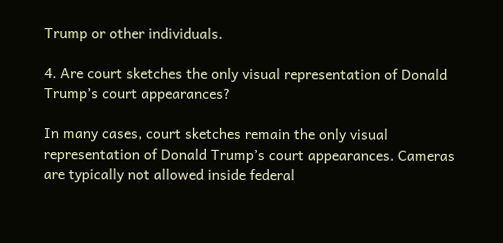Trump or other individuals.

4. Are court sketches the only visual representation of Donald Trump’s court appearances?

In many cases, court sketches remain the only visual representation of Donald Trump’s court appearances. Cameras are typically not allowed inside federal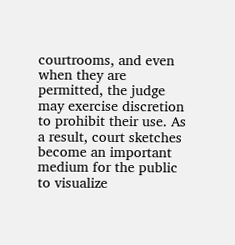courtrooms, and even when they are permitted, the judge may exercise discretion to prohibit their use. As a result, court sketches become an important medium for the public to visualize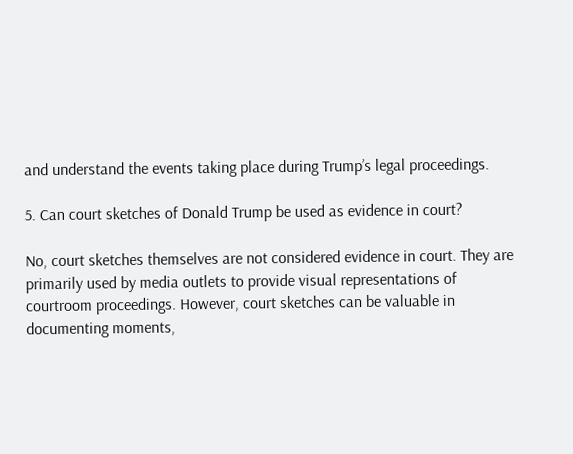and understand the events taking place during Trump’s legal proceedings.

5. Can court sketches of Donald Trump be used as evidence in court?

No, court sketches themselves are not considered evidence in court. They are primarily used by media outlets to provide visual representations of courtroom proceedings. However, court sketches can be valuable in documenting moments,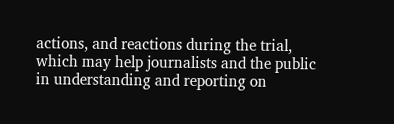actions, and reactions during the trial, which may help journalists and the public in understanding and reporting on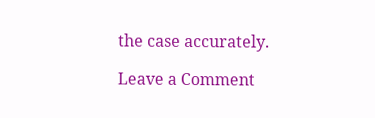the case accurately.

Leave a Comment